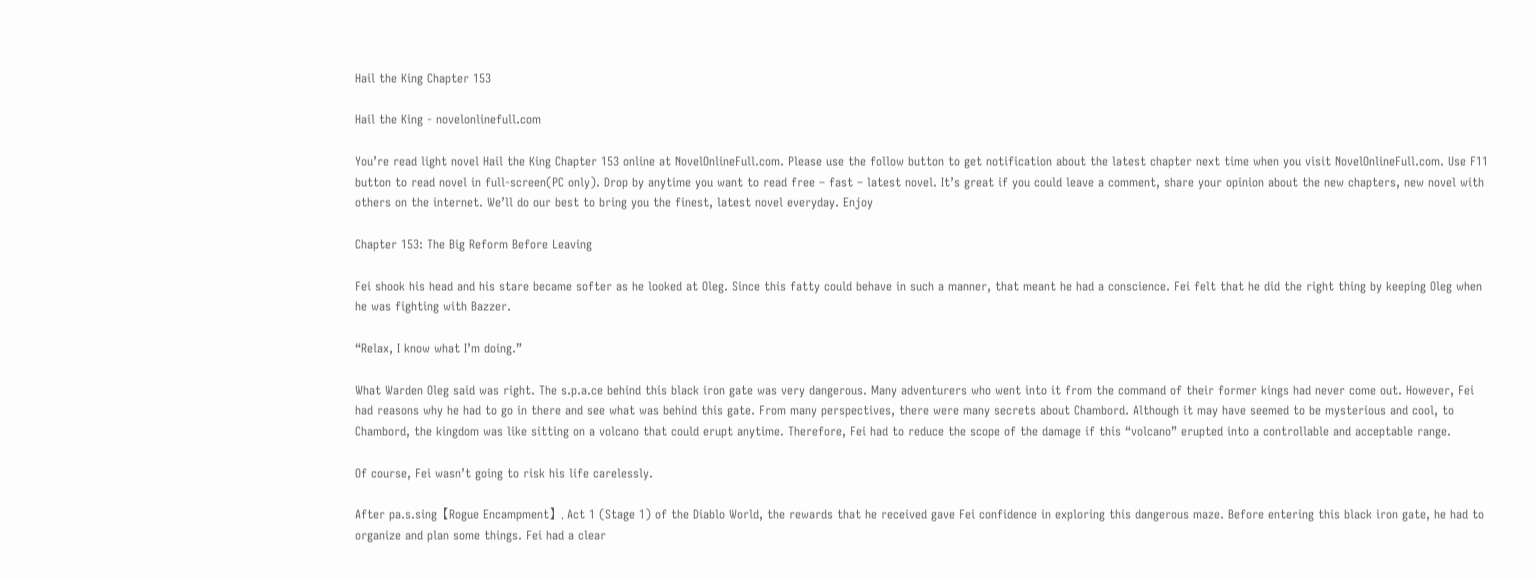Hail the King Chapter 153

Hail the King - novelonlinefull.com

You’re read light novel Hail the King Chapter 153 online at NovelOnlineFull.com. Please use the follow button to get notification about the latest chapter next time when you visit NovelOnlineFull.com. Use F11 button to read novel in full-screen(PC only). Drop by anytime you want to read free – fast – latest novel. It’s great if you could leave a comment, share your opinion about the new chapters, new novel with others on the internet. We’ll do our best to bring you the finest, latest novel everyday. Enjoy

Chapter 153: The Big Reform Before Leaving

Fei shook his head and his stare became softer as he looked at Oleg. Since this fatty could behave in such a manner, that meant he had a conscience. Fei felt that he did the right thing by keeping Oleg when he was fighting with Bazzer.

“Relax, I know what I’m doing.”

What Warden Oleg said was right. The s.p.a.ce behind this black iron gate was very dangerous. Many adventurers who went into it from the command of their former kings had never come out. However, Fei had reasons why he had to go in there and see what was behind this gate. From many perspectives, there were many secrets about Chambord. Although it may have seemed to be mysterious and cool, to Chambord, the kingdom was like sitting on a volcano that could erupt anytime. Therefore, Fei had to reduce the scope of the damage if this “volcano” erupted into a controllable and acceptable range.

Of course, Fei wasn’t going to risk his life carelessly.

After pa.s.sing【Rogue Encampment】, Act 1 (Stage 1) of the Diablo World, the rewards that he received gave Fei confidence in exploring this dangerous maze. Before entering this black iron gate, he had to organize and plan some things. Fei had a clear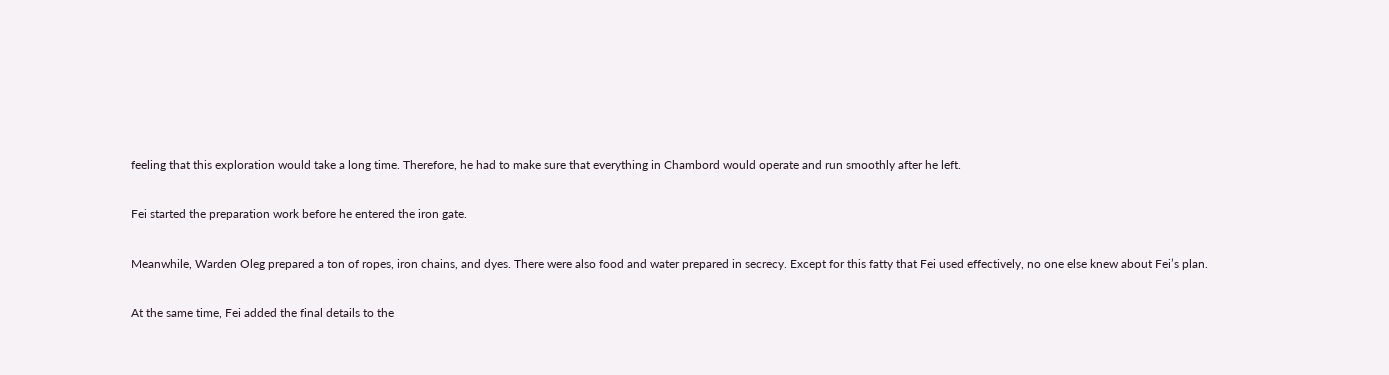feeling that this exploration would take a long time. Therefore, he had to make sure that everything in Chambord would operate and run smoothly after he left.

Fei started the preparation work before he entered the iron gate.

Meanwhile, Warden Oleg prepared a ton of ropes, iron chains, and dyes. There were also food and water prepared in secrecy. Except for this fatty that Fei used effectively, no one else knew about Fei’s plan.

At the same time, Fei added the final details to the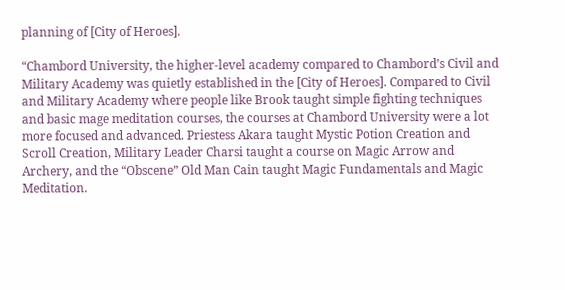planning of [City of Heroes].

“Chambord University, the higher-level academy compared to Chambord’s Civil and Military Academy was quietly established in the [City of Heroes]. Compared to Civil and Military Academy where people like Brook taught simple fighting techniques and basic mage meditation courses, the courses at Chambord University were a lot more focused and advanced. Priestess Akara taught Mystic Potion Creation and Scroll Creation, Military Leader Charsi taught a course on Magic Arrow and Archery, and the “Obscene” Old Man Cain taught Magic Fundamentals and Magic Meditation.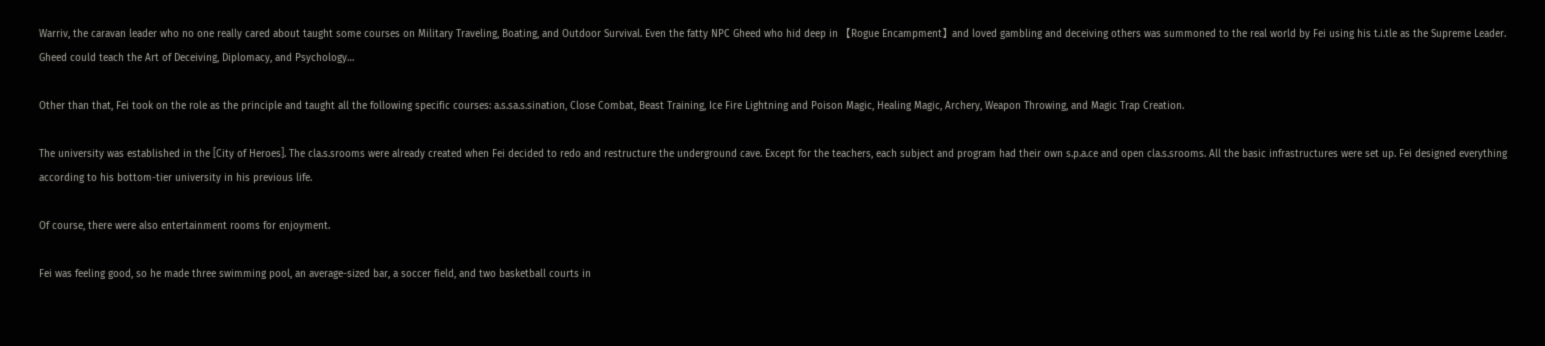Warriv, the caravan leader who no one really cared about taught some courses on Military Traveling, Boating, and Outdoor Survival. Even the fatty NPC Gheed who hid deep in 【Rogue Encampment】and loved gambling and deceiving others was summoned to the real world by Fei using his t.i.tle as the Supreme Leader. Gheed could teach the Art of Deceiving, Diplomacy, and Psychology…

Other than that, Fei took on the role as the principle and taught all the following specific courses: a.s.sa.s.sination, Close Combat, Beast Training, Ice Fire Lightning and Poison Magic, Healing Magic, Archery, Weapon Throwing, and Magic Trap Creation.

The university was established in the [City of Heroes]. The cla.s.srooms were already created when Fei decided to redo and restructure the underground cave. Except for the teachers, each subject and program had their own s.p.a.ce and open cla.s.srooms. All the basic infrastructures were set up. Fei designed everything according to his bottom-tier university in his previous life.

Of course, there were also entertainment rooms for enjoyment.

Fei was feeling good, so he made three swimming pool, an average-sized bar, a soccer field, and two basketball courts in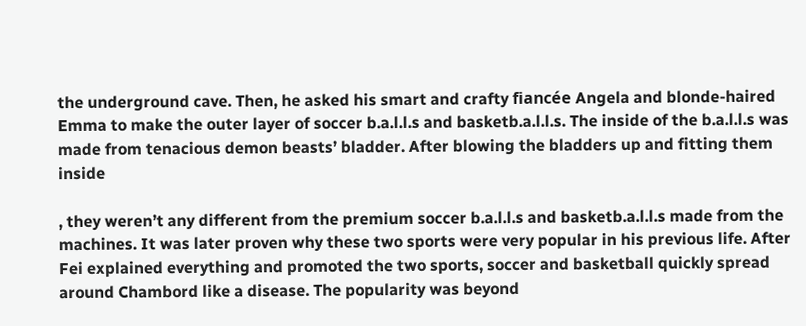the underground cave. Then, he asked his smart and crafty fiancée Angela and blonde-haired Emma to make the outer layer of soccer b.a.l.l.s and basketb.a.l.l.s. The inside of the b.a.l.l.s was made from tenacious demon beasts’ bladder. After blowing the bladders up and fitting them inside

, they weren’t any different from the premium soccer b.a.l.l.s and basketb.a.l.l.s made from the machines. It was later proven why these two sports were very popular in his previous life. After Fei explained everything and promoted the two sports, soccer and basketball quickly spread around Chambord like a disease. The popularity was beyond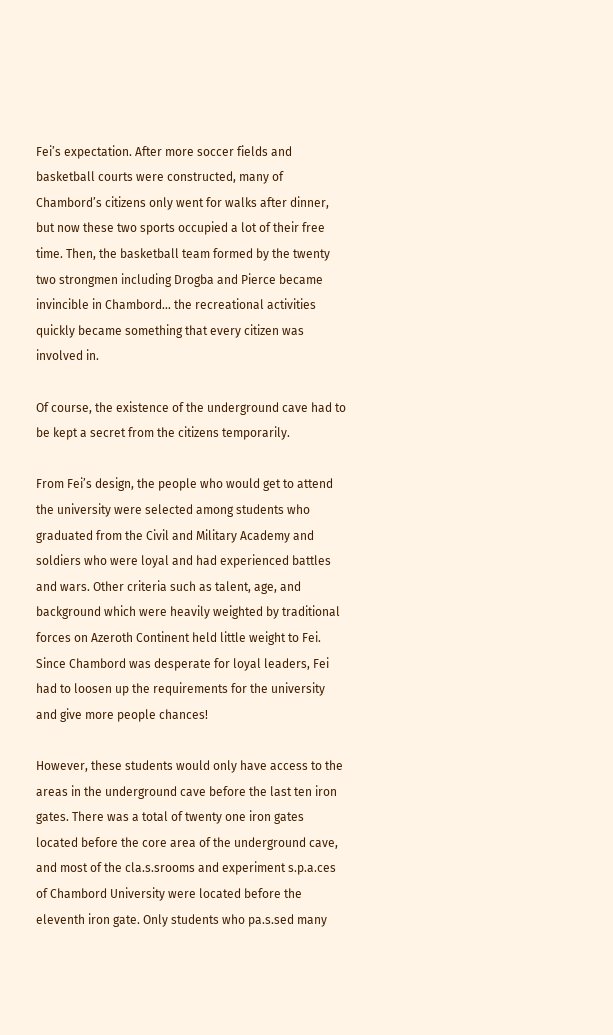Fei’s expectation. After more soccer fields and basketball courts were constructed, many of Chambord’s citizens only went for walks after dinner, but now these two sports occupied a lot of their free time. Then, the basketball team formed by the twenty two strongmen including Drogba and Pierce became invincible in Chambord… the recreational activities quickly became something that every citizen was involved in.

Of course, the existence of the underground cave had to be kept a secret from the citizens temporarily.

From Fei’s design, the people who would get to attend the university were selected among students who graduated from the Civil and Military Academy and soldiers who were loyal and had experienced battles and wars. Other criteria such as talent, age, and background which were heavily weighted by traditional forces on Azeroth Continent held little weight to Fei. Since Chambord was desperate for loyal leaders, Fei had to loosen up the requirements for the university and give more people chances!

However, these students would only have access to the areas in the underground cave before the last ten iron gates. There was a total of twenty one iron gates located before the core area of the underground cave, and most of the cla.s.srooms and experiment s.p.a.ces of Chambord University were located before the eleventh iron gate. Only students who pa.s.sed many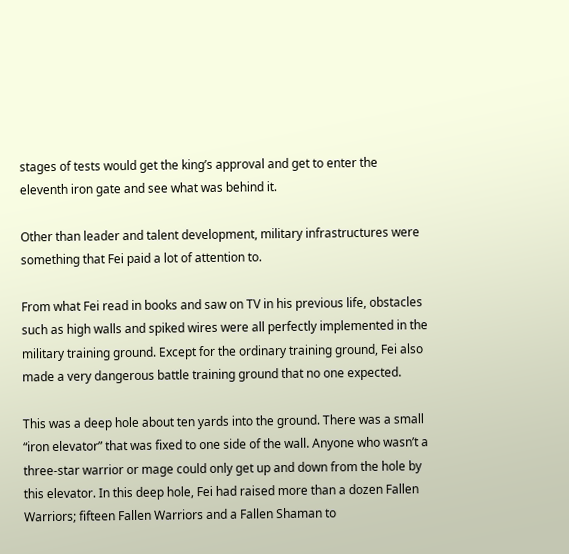stages of tests would get the king’s approval and get to enter the eleventh iron gate and see what was behind it.

Other than leader and talent development, military infrastructures were something that Fei paid a lot of attention to.

From what Fei read in books and saw on TV in his previous life, obstacles such as high walls and spiked wires were all perfectly implemented in the military training ground. Except for the ordinary training ground, Fei also made a very dangerous battle training ground that no one expected.

This was a deep hole about ten yards into the ground. There was a small “iron elevator” that was fixed to one side of the wall. Anyone who wasn’t a three-star warrior or mage could only get up and down from the hole by this elevator. In this deep hole, Fei had raised more than a dozen Fallen Warriors; fifteen Fallen Warriors and a Fallen Shaman to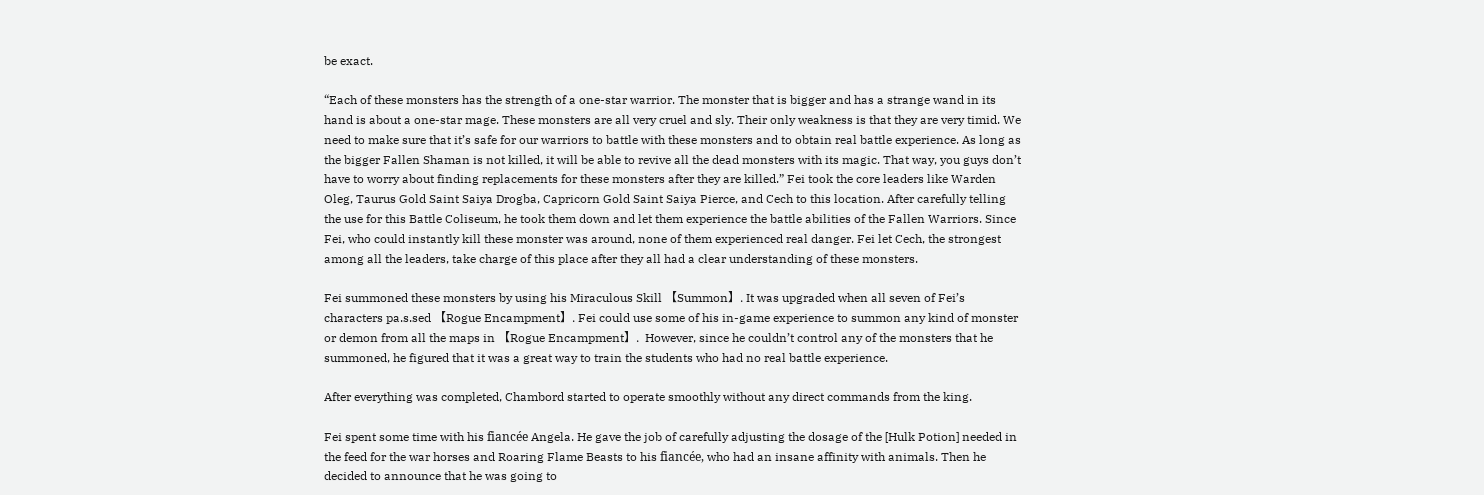be exact.

“Each of these monsters has the strength of a one-star warrior. The monster that is bigger and has a strange wand in its hand is about a one-star mage. These monsters are all very cruel and sly. Their only weakness is that they are very timid. We need to make sure that it’s safe for our warriors to battle with these monsters and to obtain real battle experience. As long as the bigger Fallen Shaman is not killed, it will be able to revive all the dead monsters with its magic. That way, you guys don’t have to worry about finding replacements for these monsters after they are killed.” Fei took the core leaders like Warden Oleg, Taurus Gold Saint Saiya Drogba, Capricorn Gold Saint Saiya Pierce, and Cech to this location. After carefully telling the use for this Battle Coliseum, he took them down and let them experience the battle abilities of the Fallen Warriors. Since Fei, who could instantly kill these monster was around, none of them experienced real danger. Fei let Cech, the strongest among all the leaders, take charge of this place after they all had a clear understanding of these monsters.

Fei summoned these monsters by using his Miraculous Skill 【Summon】. It was upgraded when all seven of Fei’s characters pa.s.sed 【Rogue Encampment】. Fei could use some of his in-game experience to summon any kind of monster or demon from all the maps in 【Rogue Encampment】.  However, since he couldn’t control any of the monsters that he summoned, he figured that it was a great way to train the students who had no real battle experience.

After everything was completed, Chambord started to operate smoothly without any direct commands from the king.

Fei spent some time with his fiancée Angela. He gave the job of carefully adjusting the dosage of the [Hulk Potion] needed in the feed for the war horses and Roaring Flame Beasts to his fiancée, who had an insane affinity with animals. Then he decided to announce that he was going to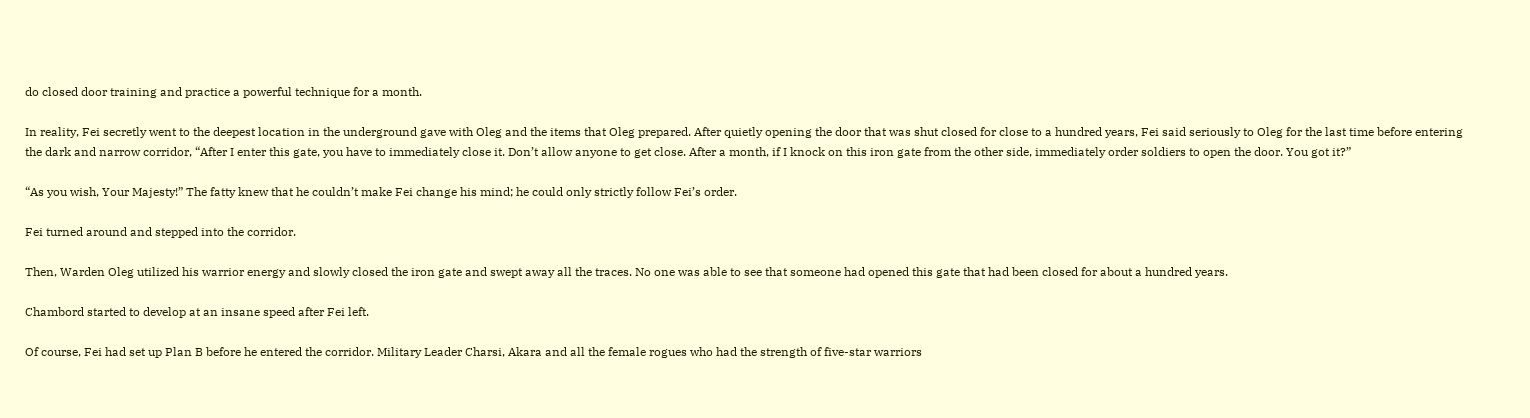do closed door training and practice a powerful technique for a month.

In reality, Fei secretly went to the deepest location in the underground gave with Oleg and the items that Oleg prepared. After quietly opening the door that was shut closed for close to a hundred years, Fei said seriously to Oleg for the last time before entering the dark and narrow corridor, “After I enter this gate, you have to immediately close it. Don’t allow anyone to get close. After a month, if I knock on this iron gate from the other side, immediately order soldiers to open the door. You got it?”

“As you wish, Your Majesty!” The fatty knew that he couldn’t make Fei change his mind; he could only strictly follow Fei’s order.

Fei turned around and stepped into the corridor.

Then, Warden Oleg utilized his warrior energy and slowly closed the iron gate and swept away all the traces. No one was able to see that someone had opened this gate that had been closed for about a hundred years.

Chambord started to develop at an insane speed after Fei left.

Of course, Fei had set up Plan B before he entered the corridor. Military Leader Charsi, Akara and all the female rogues who had the strength of five-star warriors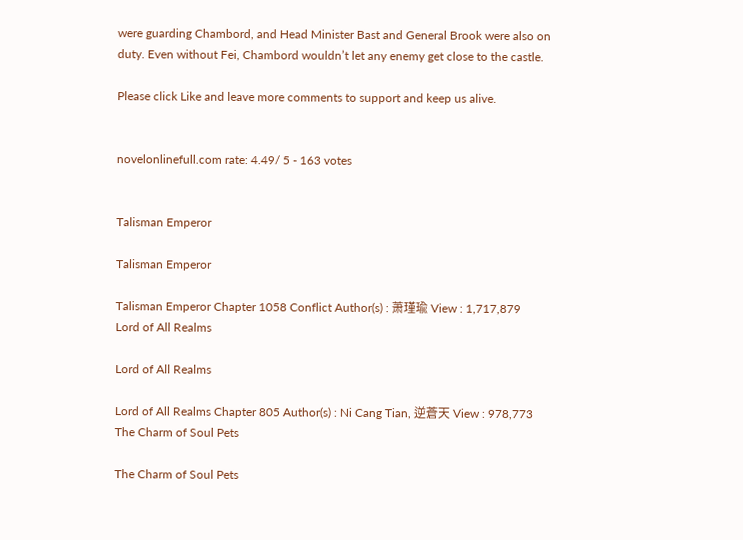were guarding Chambord, and Head Minister Bast and General Brook were also on duty. Even without Fei, Chambord wouldn’t let any enemy get close to the castle.

Please click Like and leave more comments to support and keep us alive.


novelonlinefull.com rate: 4.49/ 5 - 163 votes


Talisman Emperor

Talisman Emperor

Talisman Emperor Chapter 1058 Conflict Author(s) : 萧瑾瑜 View : 1,717,879
Lord of All Realms

Lord of All Realms

Lord of All Realms Chapter 805 Author(s) : Ni Cang Tian, 逆蒼天 View : 978,773
The Charm of Soul Pets

The Charm of Soul Pets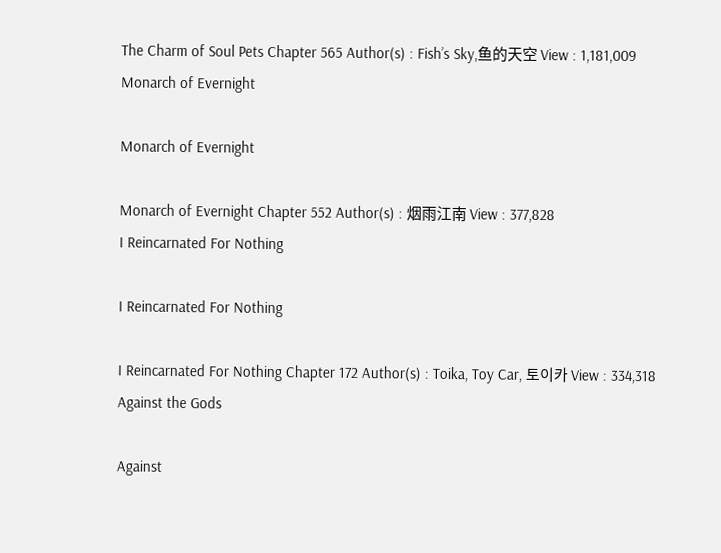The Charm of Soul Pets Chapter 565 Author(s) : Fish’s Sky,鱼的天空 View : 1,181,009
Monarch of Evernight

Monarch of Evernight

Monarch of Evernight Chapter 552 Author(s) : 烟雨江南 View : 377,828
I Reincarnated For Nothing

I Reincarnated For Nothing

I Reincarnated For Nothing Chapter 172 Author(s) : Toika, Toy Car, 토이카 View : 334,318
Against the Gods

Against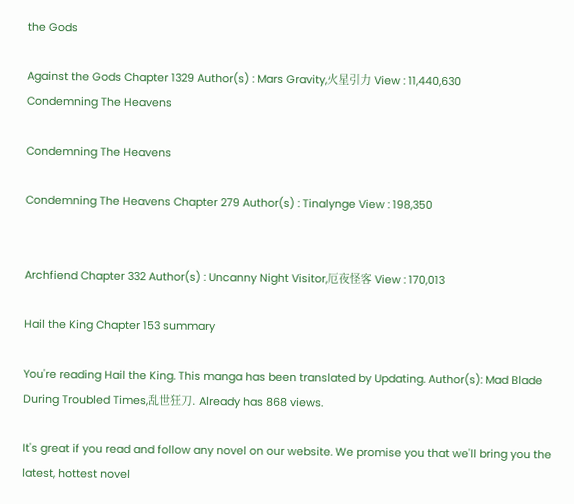the Gods

Against the Gods Chapter 1329 Author(s) : Mars Gravity,火星引力 View : 11,440,630
Condemning The Heavens

Condemning The Heavens

Condemning The Heavens Chapter 279 Author(s) : Tinalynge View : 198,350


Archfiend Chapter 332 Author(s) : Uncanny Night Visitor,厄夜怪客 View : 170,013

Hail the King Chapter 153 summary

You're reading Hail the King. This manga has been translated by Updating. Author(s): Mad Blade During Troubled Times,乱世狂刀. Already has 868 views.

It's great if you read and follow any novel on our website. We promise you that we'll bring you the latest, hottest novel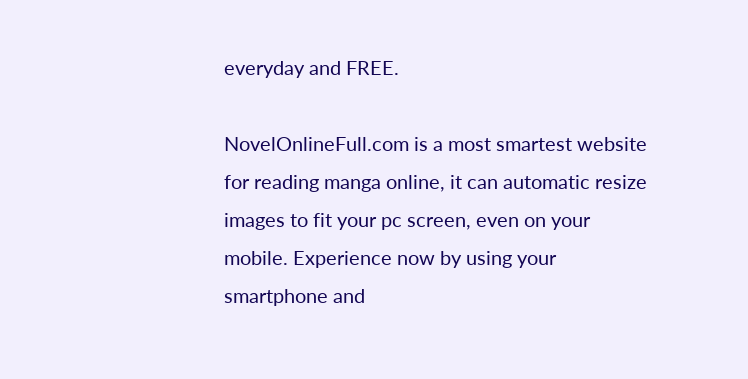everyday and FREE.

NovelOnlineFull.com is a most smartest website for reading manga online, it can automatic resize images to fit your pc screen, even on your mobile. Experience now by using your smartphone and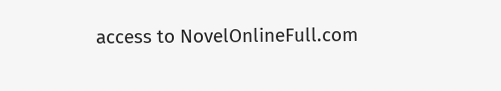access to NovelOnlineFull.com